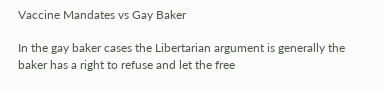Vaccine Mandates vs Gay Baker

In the gay baker cases the Libertarian argument is generally the baker has a right to refuse and let the free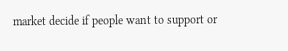market decide if people want to support or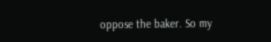oppose the baker. So my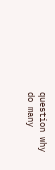question why do many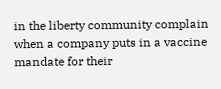in the liberty community complain when a company puts in a vaccine mandate for their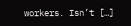workers. Isn’t […]